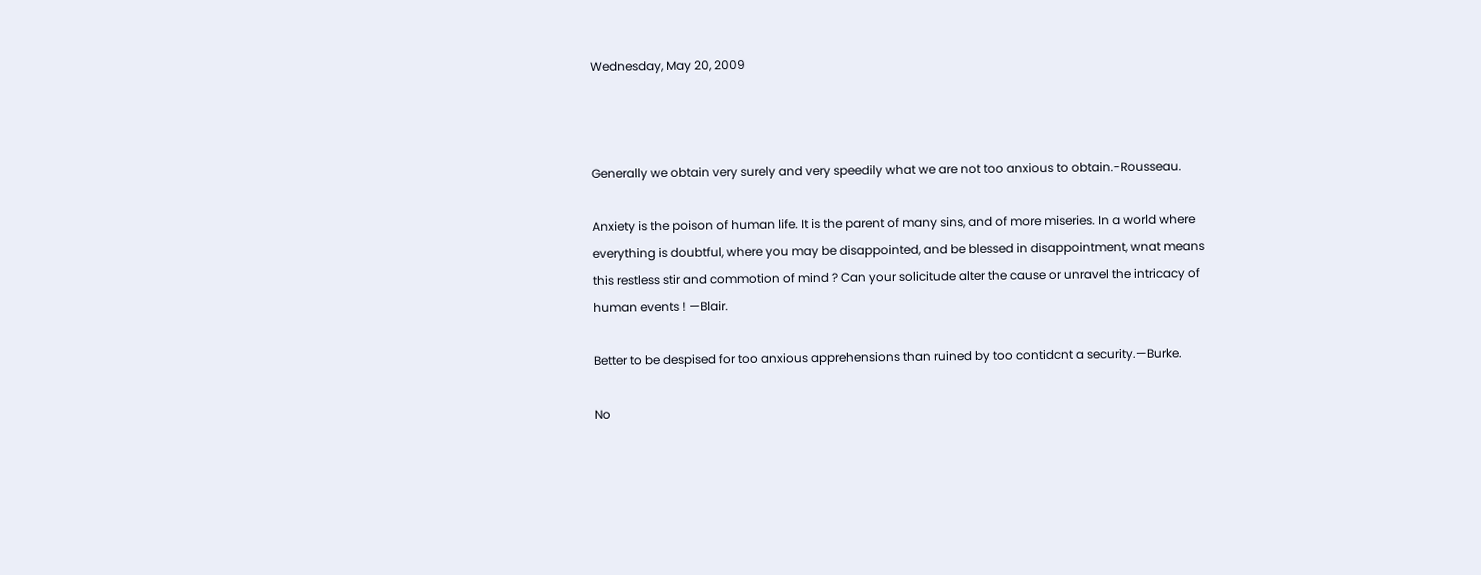Wednesday, May 20, 2009



Generally we obtain very surely and very speedily what we are not too anxious to obtain.-Rousseau.

Anxiety is the poison of human life. It is the parent of many sins, and of more miseries. In a world where everything is doubtful, where you may be disappointed, and be blessed in disappointment, wnat means this restless stir and commotion of mind ? Can your solicitude alter the cause or unravel the intricacy of human events ! —Blair.

Better to be despised for too anxious apprehensions than ruined by too contidcnt a security.—Burke.

No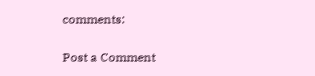comments:

Post a Comment